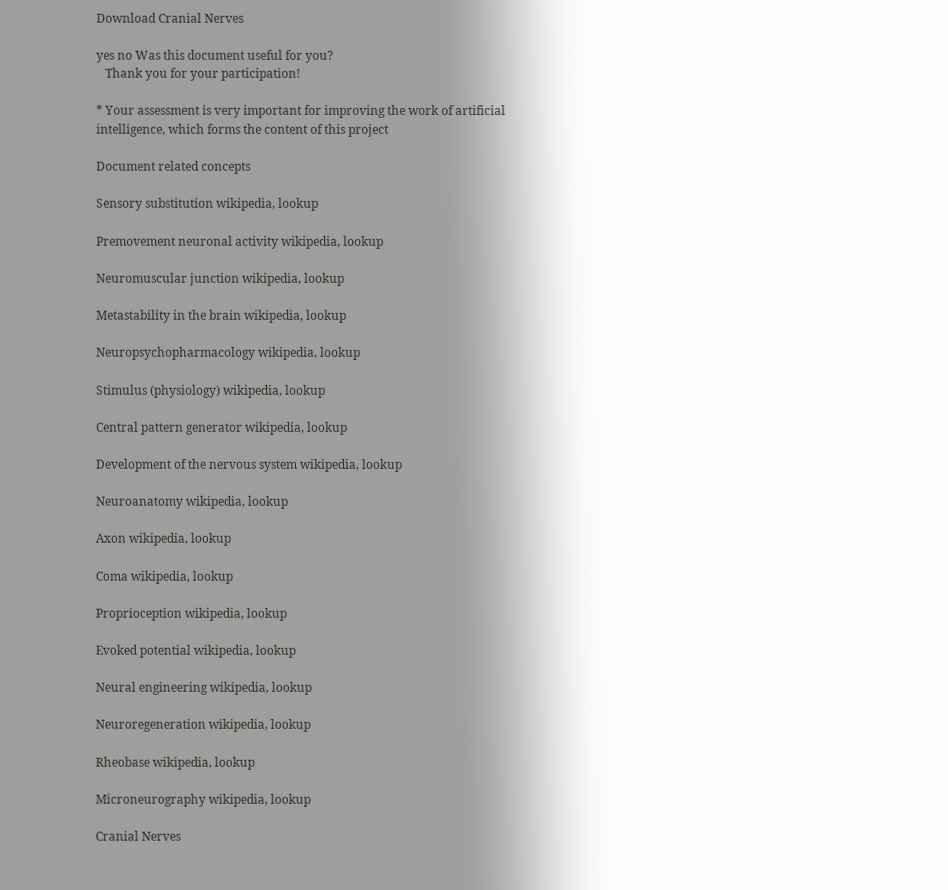Download Cranial Nerves

yes no Was this document useful for you?
   Thank you for your participation!

* Your assessment is very important for improving the work of artificial intelligence, which forms the content of this project

Document related concepts

Sensory substitution wikipedia, lookup

Premovement neuronal activity wikipedia, lookup

Neuromuscular junction wikipedia, lookup

Metastability in the brain wikipedia, lookup

Neuropsychopharmacology wikipedia, lookup

Stimulus (physiology) wikipedia, lookup

Central pattern generator wikipedia, lookup

Development of the nervous system wikipedia, lookup

Neuroanatomy wikipedia, lookup

Axon wikipedia, lookup

Coma wikipedia, lookup

Proprioception wikipedia, lookup

Evoked potential wikipedia, lookup

Neural engineering wikipedia, lookup

Neuroregeneration wikipedia, lookup

Rheobase wikipedia, lookup

Microneurography wikipedia, lookup

Cranial Nerves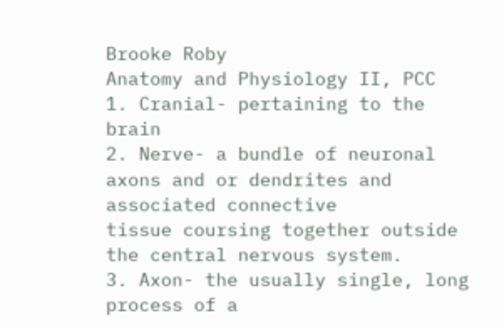Brooke Roby
Anatomy and Physiology II, PCC
1. Cranial- pertaining to the brain
2. Nerve- a bundle of neuronal axons and or dendrites and associated connective
tissue coursing together outside the central nervous system.
3. Axon- the usually single, long process of a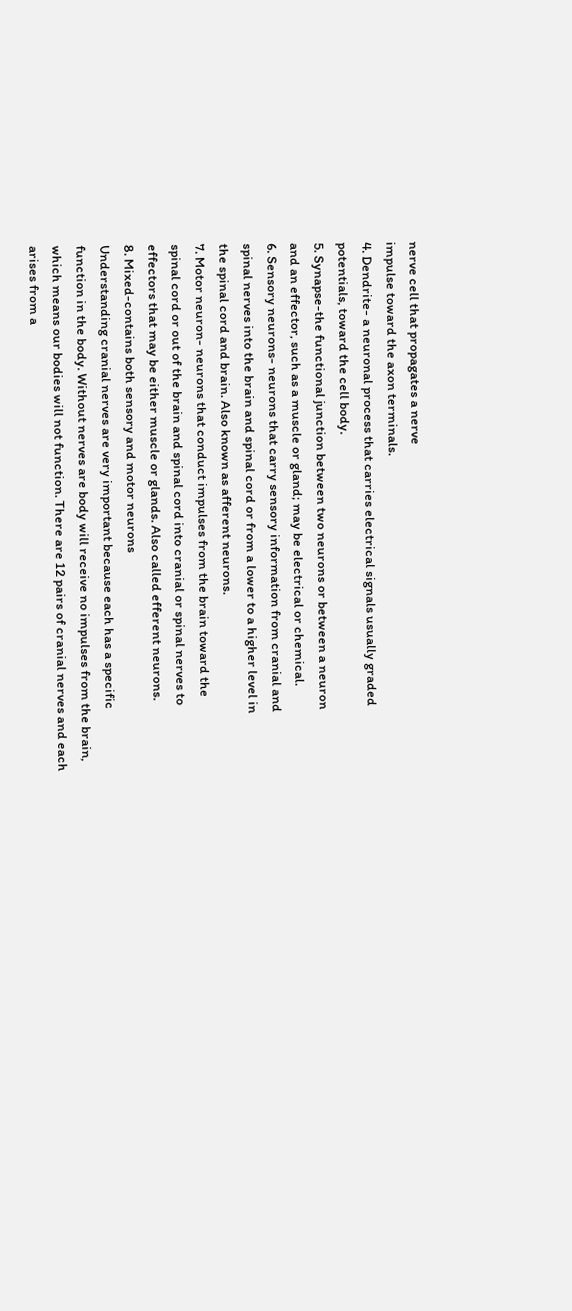nerve cell that propagates a nerve
impulse toward the axon terminals.
4. Dendrite- a neuronal process that carries electrical signals usually graded
potentials, toward the cell body.
5. Synapse-the functional junction between two neurons or between a neuron
and an effector, such as a muscle or gland; may be electrical or chemical.
6. Sensory neurons- neurons that carry sensory information from cranial and
spinal nerves into the brain and spinal cord or from a lower to a higher level in
the spinal cord and brain. Also known as afferent neurons.
7. Motor neuron- neurons that conduct impulses from the brain toward the
spinal cord or out of the brain and spinal cord into cranial or spinal nerves to
effectors that may be either muscle or glands. Also called efferent neurons.
8. Mixed-contains both sensory and motor neurons
Understanding cranial nerves are very important because each has a specific
function in the body. Without nerves are body will receive no impulses from the brain,
which means our bodies will not function. There are 12 pairs of cranial nerves and each
arises from a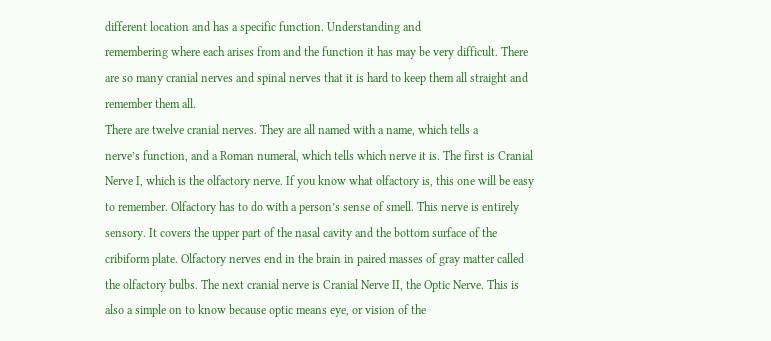different location and has a specific function. Understanding and
remembering where each arises from and the function it has may be very difficult. There
are so many cranial nerves and spinal nerves that it is hard to keep them all straight and
remember them all.
There are twelve cranial nerves. They are all named with a name, which tells a
nerve’s function, and a Roman numeral, which tells which nerve it is. The first is Cranial
Nerve I, which is the olfactory nerve. If you know what olfactory is, this one will be easy
to remember. Olfactory has to do with a person’s sense of smell. This nerve is entirely
sensory. It covers the upper part of the nasal cavity and the bottom surface of the
cribiform plate. Olfactory nerves end in the brain in paired masses of gray matter called
the olfactory bulbs. The next cranial nerve is Cranial Nerve II, the Optic Nerve. This is
also a simple on to know because optic means eye, or vision of the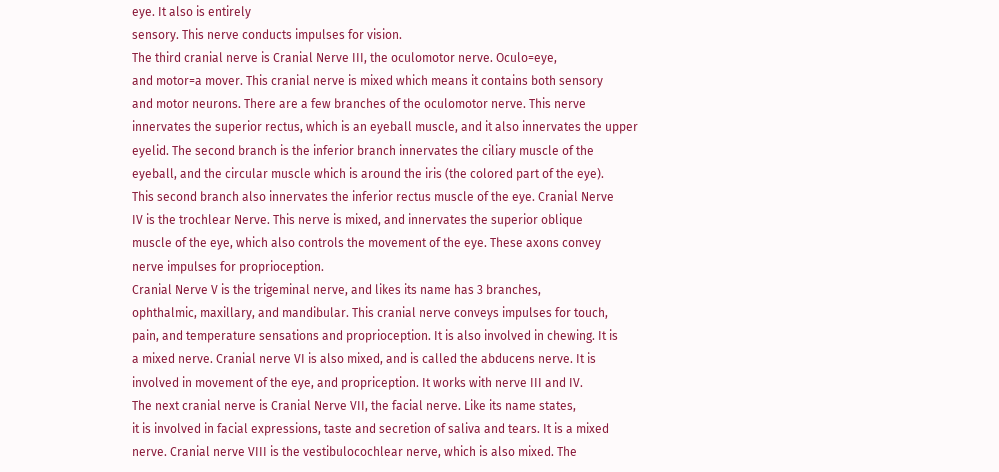eye. It also is entirely
sensory. This nerve conducts impulses for vision.
The third cranial nerve is Cranial Nerve III, the oculomotor nerve. Oculo=eye,
and motor=a mover. This cranial nerve is mixed which means it contains both sensory
and motor neurons. There are a few branches of the oculomotor nerve. This nerve
innervates the superior rectus, which is an eyeball muscle, and it also innervates the upper
eyelid. The second branch is the inferior branch innervates the ciliary muscle of the
eyeball, and the circular muscle which is around the iris (the colored part of the eye).
This second branch also innervates the inferior rectus muscle of the eye. Cranial Nerve
IV is the trochlear Nerve. This nerve is mixed, and innervates the superior oblique
muscle of the eye, which also controls the movement of the eye. These axons convey
nerve impulses for proprioception.
Cranial Nerve V is the trigeminal nerve, and likes its name has 3 branches,
ophthalmic, maxillary, and mandibular. This cranial nerve conveys impulses for touch,
pain, and temperature sensations and proprioception. It is also involved in chewing. It is
a mixed nerve. Cranial nerve VI is also mixed, and is called the abducens nerve. It is
involved in movement of the eye, and propriception. It works with nerve III and IV.
The next cranial nerve is Cranial Nerve VII, the facial nerve. Like its name states,
it is involved in facial expressions, taste and secretion of saliva and tears. It is a mixed
nerve. Cranial nerve VIII is the vestibulocochlear nerve, which is also mixed. The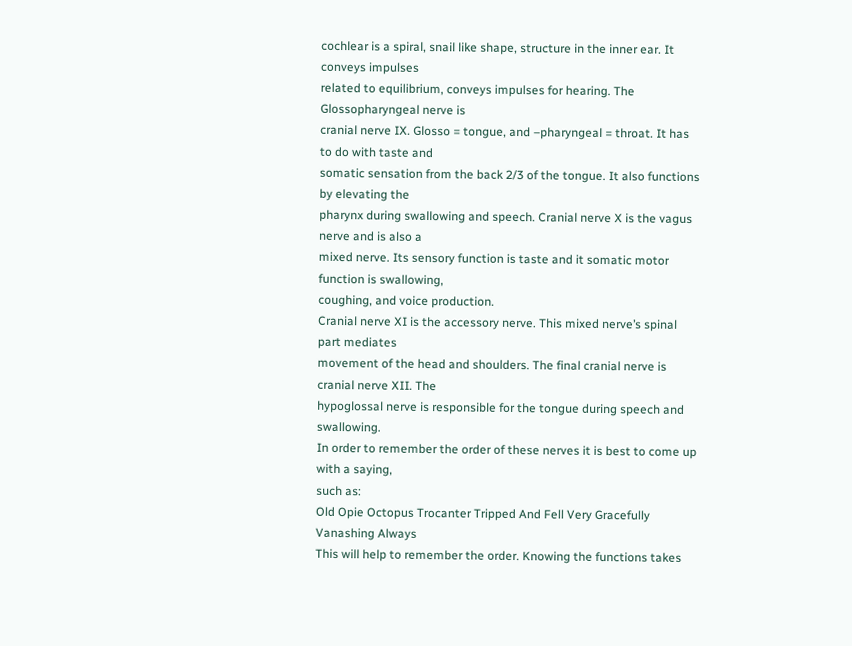cochlear is a spiral, snail like shape, structure in the inner ear. It conveys impulses
related to equilibrium, conveys impulses for hearing. The Glossopharyngeal nerve is
cranial nerve IX. Glosso = tongue, and –pharyngeal = throat. It has to do with taste and
somatic sensation from the back 2/3 of the tongue. It also functions by elevating the
pharynx during swallowing and speech. Cranial nerve X is the vagus nerve and is also a
mixed nerve. Its sensory function is taste and it somatic motor function is swallowing,
coughing, and voice production.
Cranial nerve XI is the accessory nerve. This mixed nerve’s spinal part mediates
movement of the head and shoulders. The final cranial nerve is cranial nerve XII. The
hypoglossal nerve is responsible for the tongue during speech and swallowing.
In order to remember the order of these nerves it is best to come up with a saying,
such as:
Old Opie Octopus Trocanter Tripped And Fell Very Gracefully Vanashing Always
This will help to remember the order. Knowing the functions takes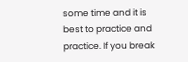some time and it is
best to practice and practice. If you break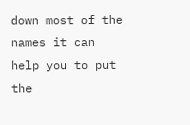down most of the names it can help you to put
the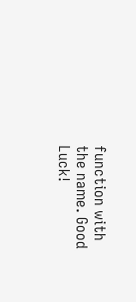function with the name. Good Luck!